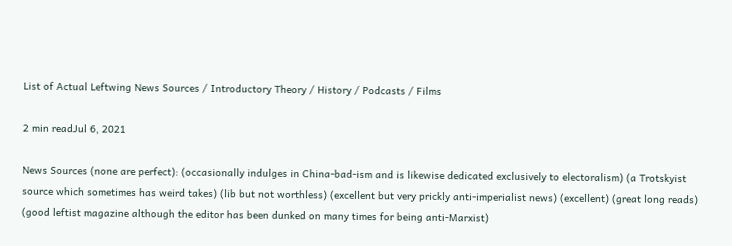List of Actual Leftwing News Sources / Introductory Theory / History / Podcasts / Films

2 min readJul 6, 2021

News Sources (none are perfect): (occasionally indulges in China-bad-ism and is likewise dedicated exclusively to electoralism) (a Trotskyist source which sometimes has weird takes) (lib but not worthless) (excellent but very prickly anti-imperialist news) (excellent) (great long reads) (good leftist magazine although the editor has been dunked on many times for being anti-Marxist)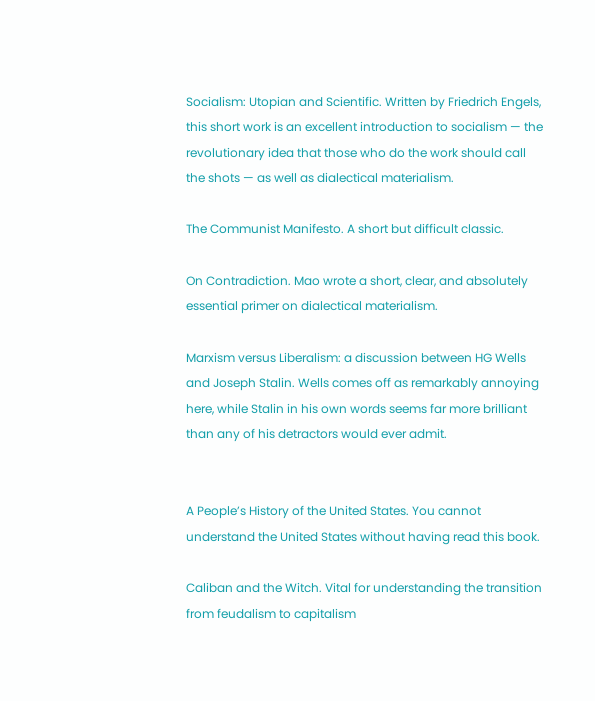Socialism: Utopian and Scientific. Written by Friedrich Engels, this short work is an excellent introduction to socialism — the revolutionary idea that those who do the work should call the shots — as well as dialectical materialism.

The Communist Manifesto. A short but difficult classic.

On Contradiction. Mao wrote a short, clear, and absolutely essential primer on dialectical materialism.

Marxism versus Liberalism: a discussion between HG Wells and Joseph Stalin. Wells comes off as remarkably annoying here, while Stalin in his own words seems far more brilliant than any of his detractors would ever admit.


A People’s History of the United States. You cannot understand the United States without having read this book.

Caliban and the Witch. Vital for understanding the transition from feudalism to capitalism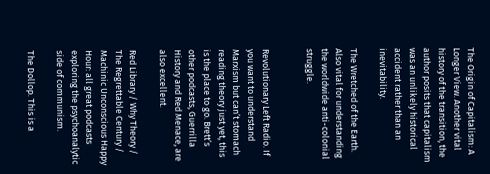The Origin of Capitalism: A Longer View. Another vital history of the transition, the author posits that capitalism was an unlikely historical accident rather than an inevitability.

The Wretched of the Earth. Also vital for understanding the worldwide anti-colonial struggle.


Revolutionary Left Radio. If you want to understand Marxism but can’t stomach reading theory just yet, this is the place to go. Brett’s other podcasts, Guerrilla History and Red Menace, are also excellent.

Red Library / Why Theory / The Regrettable Century / Machinic Unconscious Happy Hour: all great podcasts exploring the psychoanalytic side of communism.

The Dollop. This is a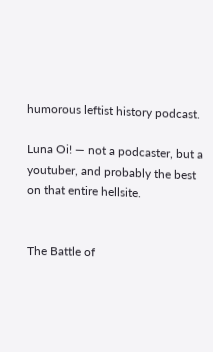humorous leftist history podcast.

Luna Oi! — not a podcaster, but a youtuber, and probably the best on that entire hellsite.


The Battle of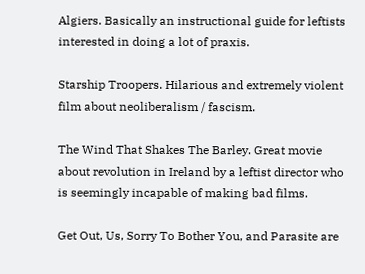Algiers. Basically an instructional guide for leftists interested in doing a lot of praxis.

Starship Troopers. Hilarious and extremely violent film about neoliberalism / fascism.

The Wind That Shakes The Barley. Great movie about revolution in Ireland by a leftist director who is seemingly incapable of making bad films.

Get Out, Us, Sorry To Bother You, and Parasite are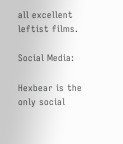all excellent leftist films.

Social Media:

Hexbear is the only social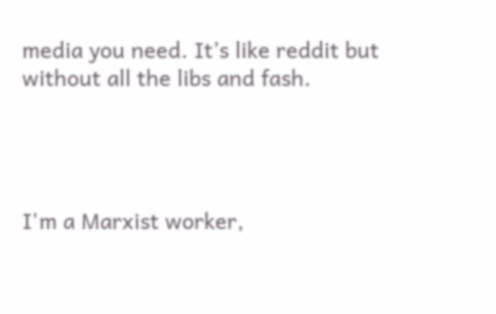media you need. It’s like reddit but without all the libs and fash.




I'm a Marxist worker,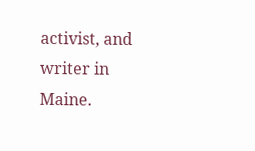activist, and writer in Maine.